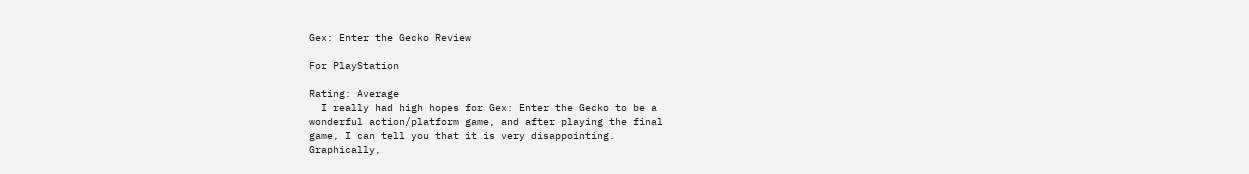Gex: Enter the Gecko Review

For PlayStation

Rating: Average
  I really had high hopes for Gex: Enter the Gecko to be a
wonderful action/platform game, and after playing the final
game, I can tell you that it is very disappointing.
Graphically,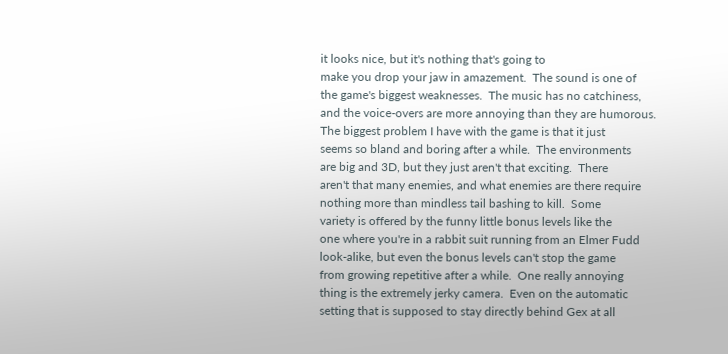it looks nice, but it's nothing that's going to
make you drop your jaw in amazement.  The sound is one of
the game's biggest weaknesses.  The music has no catchiness,
and the voice-overs are more annoying than they are humorous.
The biggest problem I have with the game is that it just
seems so bland and boring after a while.  The environments
are big and 3D, but they just aren't that exciting.  There
aren't that many enemies, and what enemies are there require
nothing more than mindless tail bashing to kill.  Some
variety is offered by the funny little bonus levels like the
one where you're in a rabbit suit running from an Elmer Fudd
look-alike, but even the bonus levels can't stop the game
from growing repetitive after a while.  One really annoying
thing is the extremely jerky camera.  Even on the automatic
setting that is supposed to stay directly behind Gex at all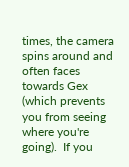times, the camera spins around and often faces towards Gex
(which prevents you from seeing where you're going).  If you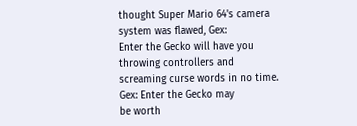thought Super Mario 64's camera system was flawed, Gex:
Enter the Gecko will have you throwing controllers and
screaming curse words in no time.  Gex: Enter the Gecko may
be worth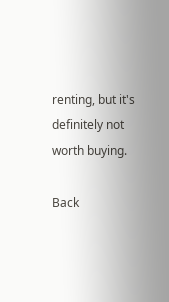renting, but it's definitely not worth buying.

Back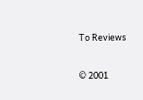To Reviews


© 2001